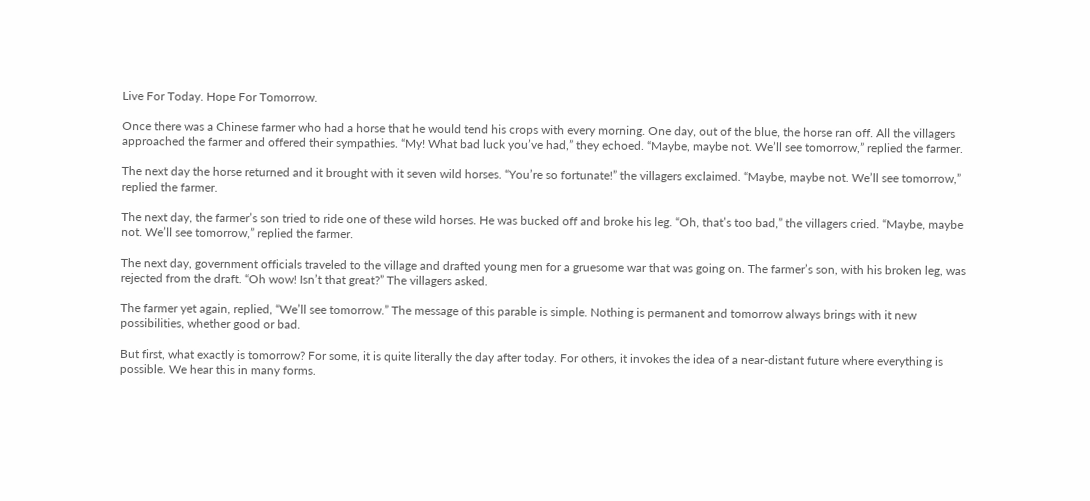Live For Today. Hope For Tomorrow.

Once there was a Chinese farmer who had a horse that he would tend his crops with every morning. One day, out of the blue, the horse ran off. All the villagers approached the farmer and offered their sympathies. “My! What bad luck you’ve had,” they echoed. “Maybe, maybe not. We’ll see tomorrow,” replied the farmer.

The next day the horse returned and it brought with it seven wild horses. “You’re so fortunate!” the villagers exclaimed. “Maybe, maybe not. We’ll see tomorrow,” replied the farmer.

The next day, the farmer’s son tried to ride one of these wild horses. He was bucked off and broke his leg. “Oh, that’s too bad,” the villagers cried. “Maybe, maybe not. We’ll see tomorrow,” replied the farmer.

The next day, government officials traveled to the village and drafted young men for a gruesome war that was going on. The farmer’s son, with his broken leg, was rejected from the draft. “Oh wow! Isn’t that great?” The villagers asked.

The farmer yet again, replied, “We’ll see tomorrow.” The message of this parable is simple. Nothing is permanent and tomorrow always brings with it new possibilities, whether good or bad.

But first, what exactly is tomorrow? For some, it is quite literally the day after today. For others, it invokes the idea of a near-distant future where everything is possible. We hear this in many forms.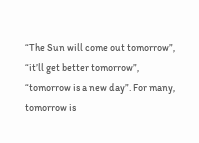“The Sun will come out tomorrow”, “it’ll get better tomorrow”, “tomorrow is a new day”. For many, tomorrow is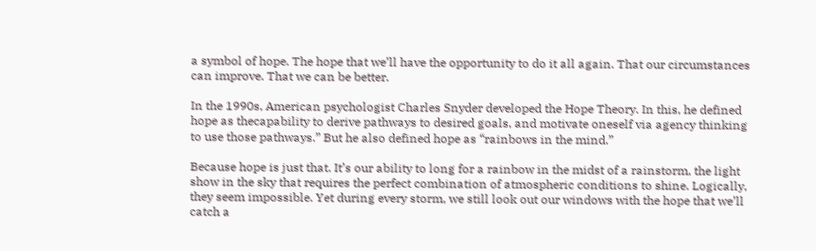a symbol of hope. The hope that we’ll have the opportunity to do it all again. That our circumstances can improve. That we can be better.

In the 1990s, American psychologist Charles Snyder developed the Hope Theory. In this, he defined hope as thecapability to derive pathways to desired goals, and motivate oneself via agency thinking to use those pathways.” But he also defined hope as “rainbows in the mind.”

Because hope is just that. It’s our ability to long for a rainbow in the midst of a rainstorm, the light show in the sky that requires the perfect combination of atmospheric conditions to shine. Logically, they seem impossible. Yet during every storm, we still look out our windows with the hope that we’ll catch a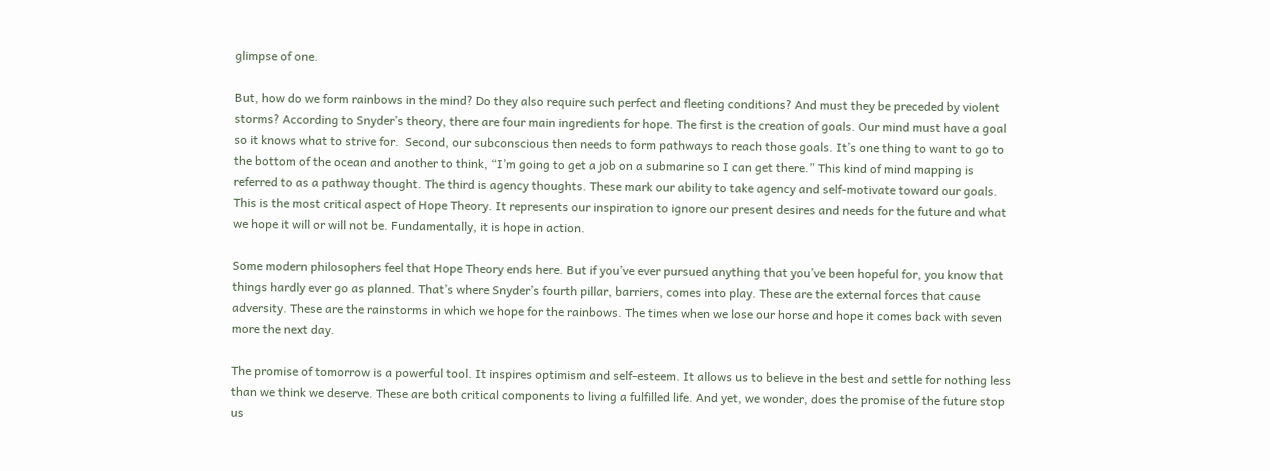glimpse of one.

But, how do we form rainbows in the mind? Do they also require such perfect and fleeting conditions? And must they be preceded by violent storms? According to Snyder’s theory, there are four main ingredients for hope. The first is the creation of goals. Our mind must have a goal so it knows what to strive for.  Second, our subconscious then needs to form pathways to reach those goals. It’s one thing to want to go to the bottom of the ocean and another to think, “I’m going to get a job on a submarine so I can get there.” This kind of mind mapping is referred to as a pathway thought. The third is agency thoughts. These mark our ability to take agency and self-motivate toward our goals. This is the most critical aspect of Hope Theory. It represents our inspiration to ignore our present desires and needs for the future and what we hope it will or will not be. Fundamentally, it is hope in action.

Some modern philosophers feel that Hope Theory ends here. But if you’ve ever pursued anything that you’ve been hopeful for, you know that things hardly ever go as planned. That’s where Snyder’s fourth pillar, barriers, comes into play. These are the external forces that cause adversity. These are the rainstorms in which we hope for the rainbows. The times when we lose our horse and hope it comes back with seven more the next day.

The promise of tomorrow is a powerful tool. It inspires optimism and self-esteem. It allows us to believe in the best and settle for nothing less than we think we deserve. These are both critical components to living a fulfilled life. And yet, we wonder, does the promise of the future stop us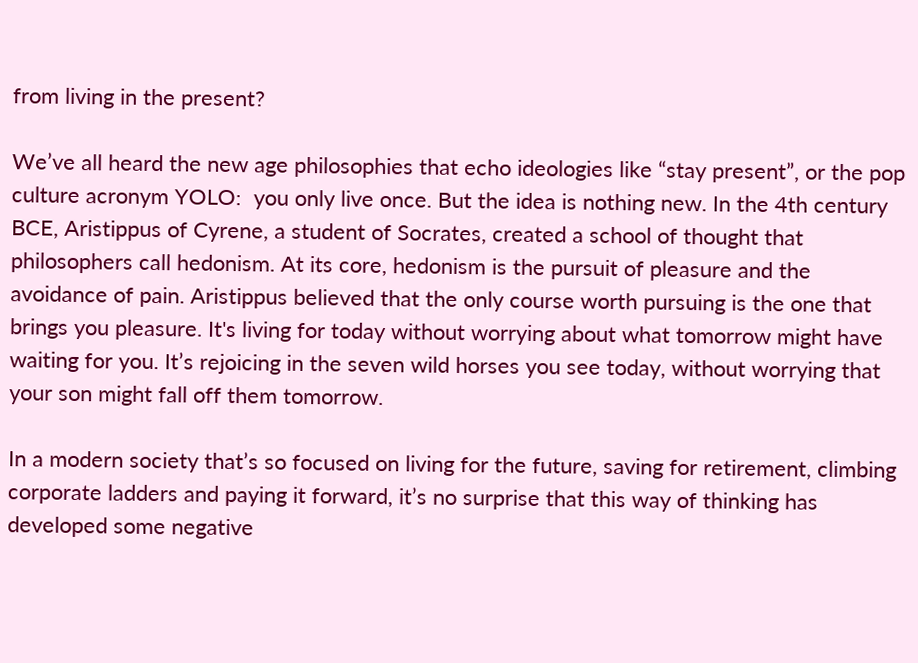from living in the present?

We’ve all heard the new age philosophies that echo ideologies like “stay present”, or the pop culture acronym YOLO:  you only live once. But the idea is nothing new. In the 4th century BCE, Aristippus of Cyrene, a student of Socrates, created a school of thought that philosophers call hedonism. At its core, hedonism is the pursuit of pleasure and the avoidance of pain. Aristippus believed that the only course worth pursuing is the one that brings you pleasure. It's living for today without worrying about what tomorrow might have waiting for you. It’s rejoicing in the seven wild horses you see today, without worrying that your son might fall off them tomorrow.

In a modern society that’s so focused on living for the future, saving for retirement, climbing corporate ladders and paying it forward, it’s no surprise that this way of thinking has developed some negative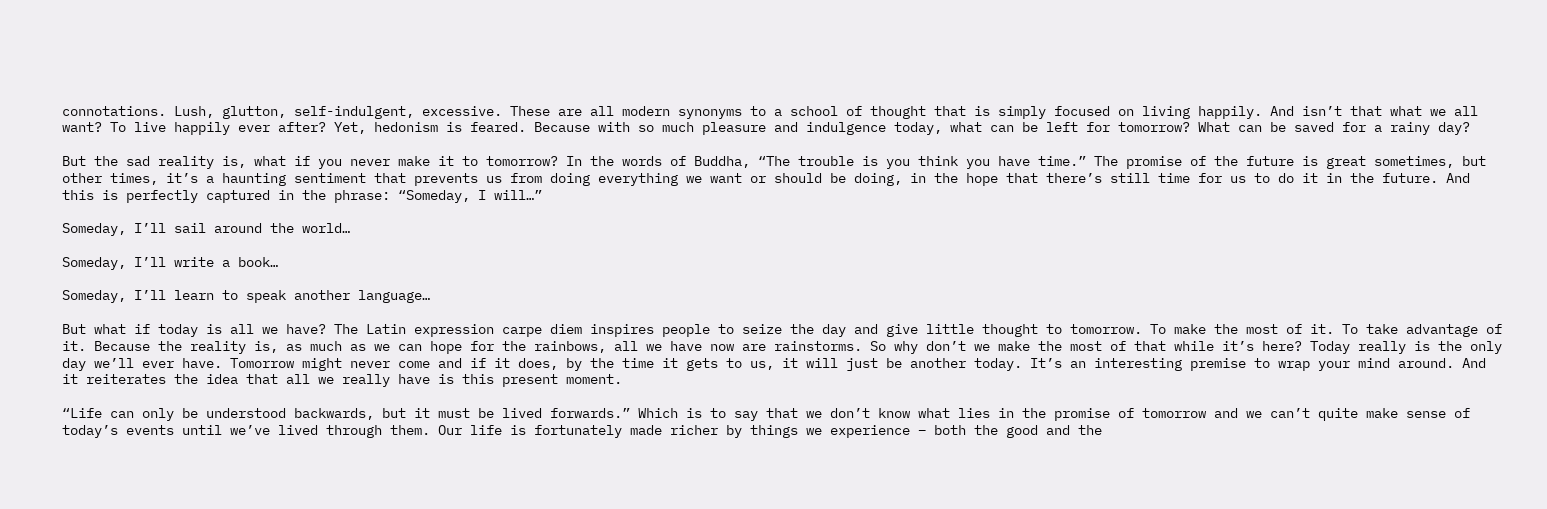connotations. Lush, glutton, self-indulgent, excessive. These are all modern synonyms to a school of thought that is simply focused on living happily. And isn’t that what we all want? To live happily ever after? Yet, hedonism is feared. Because with so much pleasure and indulgence today, what can be left for tomorrow? What can be saved for a rainy day?

But the sad reality is, what if you never make it to tomorrow? In the words of Buddha, “The trouble is you think you have time.” The promise of the future is great sometimes, but other times, it’s a haunting sentiment that prevents us from doing everything we want or should be doing, in the hope that there’s still time for us to do it in the future. And this is perfectly captured in the phrase: “Someday, I will…”

Someday, I’ll sail around the world…

Someday, I’ll write a book…

Someday, I’ll learn to speak another language…

But what if today is all we have? The Latin expression carpe diem inspires people to seize the day and give little thought to tomorrow. To make the most of it. To take advantage of it. Because the reality is, as much as we can hope for the rainbows, all we have now are rainstorms. So why don’t we make the most of that while it’s here? Today really is the only day we’ll ever have. Tomorrow might never come and if it does, by the time it gets to us, it will just be another today. It’s an interesting premise to wrap your mind around. And it reiterates the idea that all we really have is this present moment.

“Life can only be understood backwards, but it must be lived forwards.” Which is to say that we don’t know what lies in the promise of tomorrow and we can’t quite make sense of today’s events until we’ve lived through them. Our life is fortunately made richer by things we experience – both the good and the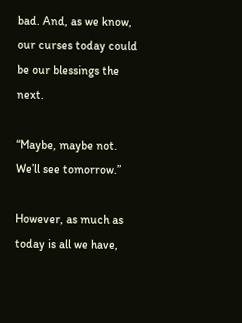bad. And, as we know, our curses today could be our blessings the next.

“Maybe, maybe not. We’ll see tomorrow.”

However, as much as today is all we have,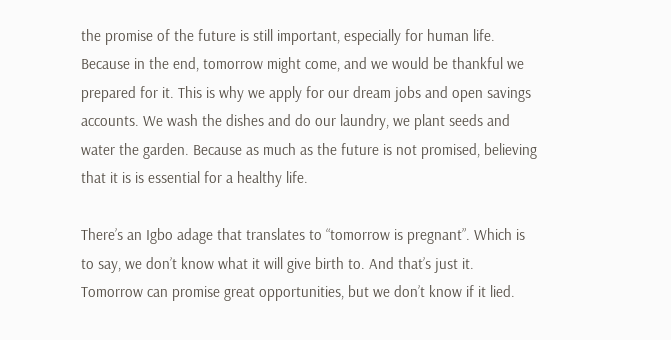the promise of the future is still important, especially for human life. Because in the end, tomorrow might come, and we would be thankful we prepared for it. This is why we apply for our dream jobs and open savings accounts. We wash the dishes and do our laundry, we plant seeds and water the garden. Because as much as the future is not promised, believing that it is is essential for a healthy life.

There’s an Igbo adage that translates to “tomorrow is pregnant”. Which is to say, we don’t know what it will give birth to. And that’s just it. Tomorrow can promise great opportunities, but we don’t know if it lied.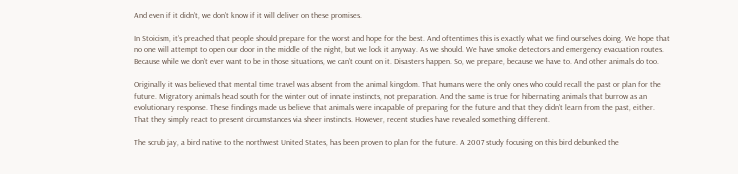And even if it didn’t, we don’t know if it will deliver on these promises.

In Stoicism, it’s preached that people should prepare for the worst and hope for the best. And oftentimes this is exactly what we find ourselves doing. We hope that no one will attempt to open our door in the middle of the night, but we lock it anyway. As we should. We have smoke detectors and emergency evacuation routes. Because while we don’t ever want to be in those situations, we can’t count on it. Disasters happen. So, we prepare, because we have to. And other animals do too.

Originally it was believed that mental time travel was absent from the animal kingdom. That humans were the only ones who could recall the past or plan for the future. Migratory animals head south for the winter out of innate instincts, not preparation. And the same is true for hibernating animals that burrow as an evolutionary response. These findings made us believe that animals were incapable of preparing for the future and that they didn’t learn from the past, either. That they simply react to present circumstances via sheer instincts. However, recent studies have revealed something different.

The scrub jay, a bird native to the northwest United States, has been proven to plan for the future. A 2007 study focusing on this bird debunked the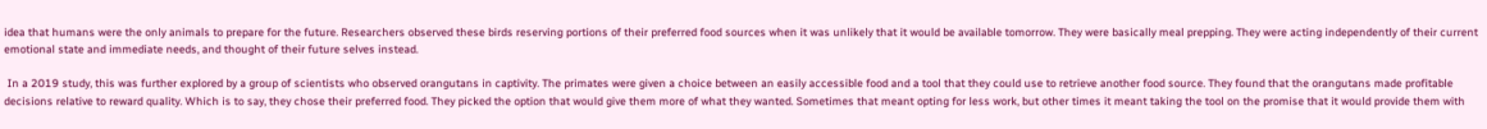idea that humans were the only animals to prepare for the future. Researchers observed these birds reserving portions of their preferred food sources when it was unlikely that it would be available tomorrow. They were basically meal prepping. They were acting independently of their current emotional state and immediate needs, and thought of their future selves instead.

 In a 2019 study, this was further explored by a group of scientists who observed orangutans in captivity. The primates were given a choice between an easily accessible food and a tool that they could use to retrieve another food source. They found that the orangutans made profitable decisions relative to reward quality. Which is to say, they chose their preferred food. They picked the option that would give them more of what they wanted. Sometimes that meant opting for less work, but other times it meant taking the tool on the promise that it would provide them with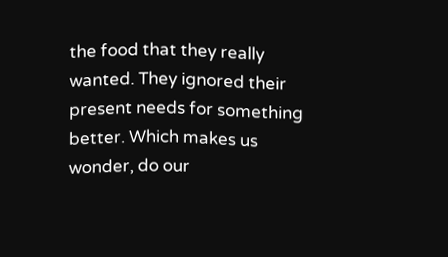the food that they really wanted. They ignored their present needs for something better. Which makes us wonder, do our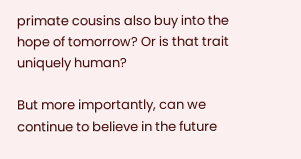primate cousins also buy into the hope of tomorrow? Or is that trait uniquely human?

But more importantly, can we continue to believe in the future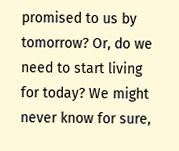promised to us by tomorrow? Or, do we need to start living for today? We might never know for sure,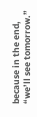because in the end, “we’ll see tomorrow.”